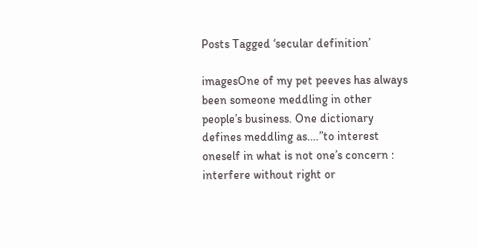Posts Tagged ‘secular definition’

imagesOne of my pet peeves has always been someone meddling in other people’s business. One dictionary defines meddling as.…”to interest oneself in what is not one’s concern : interfere without right or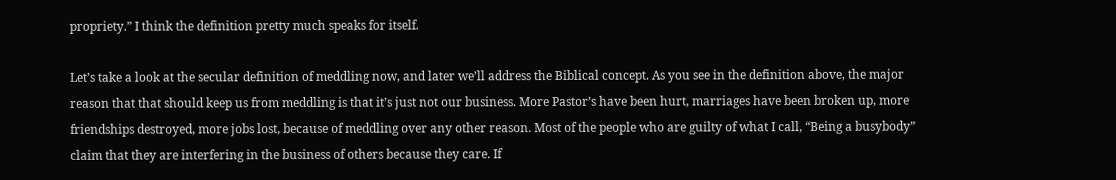propriety.” I think the definition pretty much speaks for itself.

Let’s take a look at the secular definition of meddling now, and later we’ll address the Biblical concept. As you see in the definition above, the major reason that that should keep us from meddling is that it’s just not our business. More Pastor’s have been hurt, marriages have been broken up, more friendships destroyed, more jobs lost, because of meddling over any other reason. Most of the people who are guilty of what I call, “Being a busybody” claim that they are interfering in the business of others because they care. If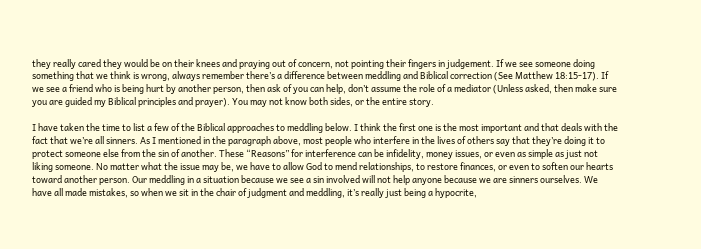they really cared they would be on their knees and praying out of concern, not pointing their fingers in judgement. If we see someone doing something that we think is wrong, always remember there’s a difference between meddling and Biblical correction (See Matthew 18:15-17). If we see a friend who is being hurt by another person, then ask of you can help, don’t assume the role of a mediator (Unless asked, then make sure you are guided my Biblical principles and prayer). You may not know both sides, or the entire story.

I have taken the time to list a few of the Biblical approaches to meddling below. I think the first one is the most important and that deals with the fact that we’re all sinners. As I mentioned in the paragraph above, most people who interfere in the lives of others say that they’re doing it to protect someone else from the sin of another. These “Reasons” for interference can be infidelity, money issues, or even as simple as just not liking someone. No matter what the issue may be, we have to allow God to mend relationships, to restore finances, or even to soften our hearts toward another person. Our meddling in a situation because we see a sin involved will not help anyone because we are sinners ourselves. We have all made mistakes, so when we sit in the chair of judgment and meddling, it’s really just being a hypocrite,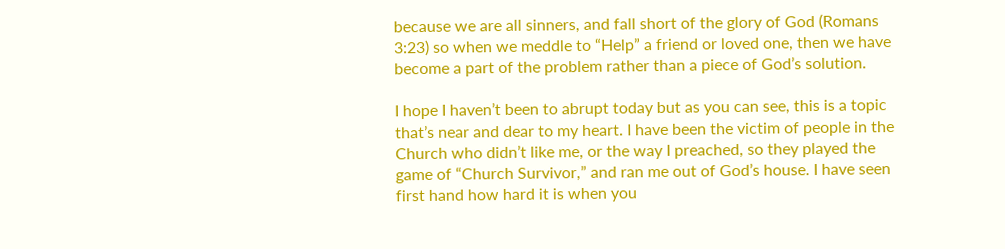because we are all sinners, and fall short of the glory of God (Romans 3:23) so when we meddle to “Help” a friend or loved one, then we have become a part of the problem rather than a piece of God’s solution.

I hope I haven’t been to abrupt today but as you can see, this is a topic that’s near and dear to my heart. I have been the victim of people in the Church who didn’t like me, or the way I preached, so they played the game of “Church Survivor,” and ran me out of God’s house. I have seen first hand how hard it is when you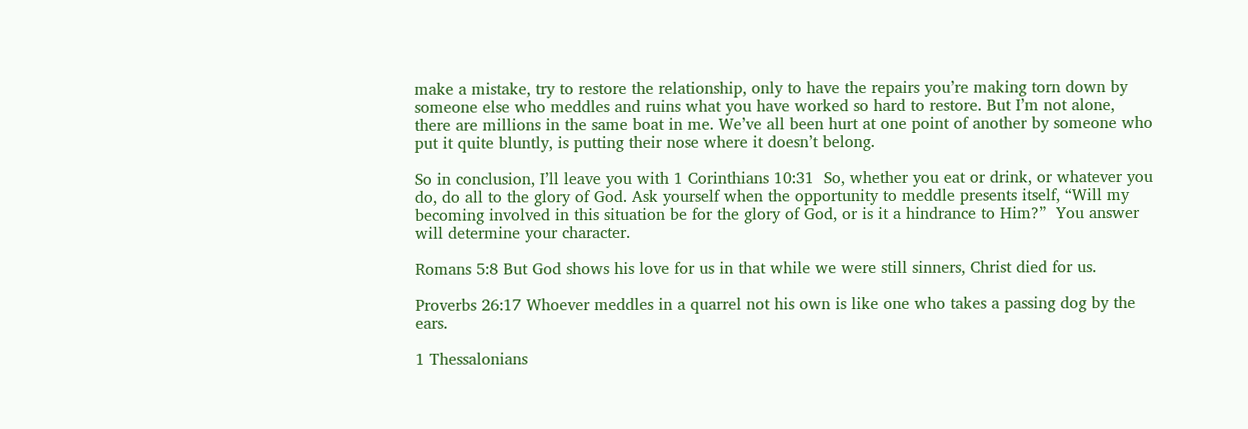make a mistake, try to restore the relationship, only to have the repairs you’re making torn down by someone else who meddles and ruins what you have worked so hard to restore. But I’m not alone, there are millions in the same boat in me. We’ve all been hurt at one point of another by someone who put it quite bluntly, is putting their nose where it doesn’t belong.

So in conclusion, I’ll leave you with 1 Corinthians 10:31  So, whether you eat or drink, or whatever you do, do all to the glory of God. Ask yourself when the opportunity to meddle presents itself, “Will my becoming involved in this situation be for the glory of God, or is it a hindrance to Him?”  You answer will determine your character.

Romans 5:8 But God shows his love for us in that while we were still sinners, Christ died for us.

Proverbs 26:17 Whoever meddles in a quarrel not his own is like one who takes a passing dog by the ears.

1 Thessalonians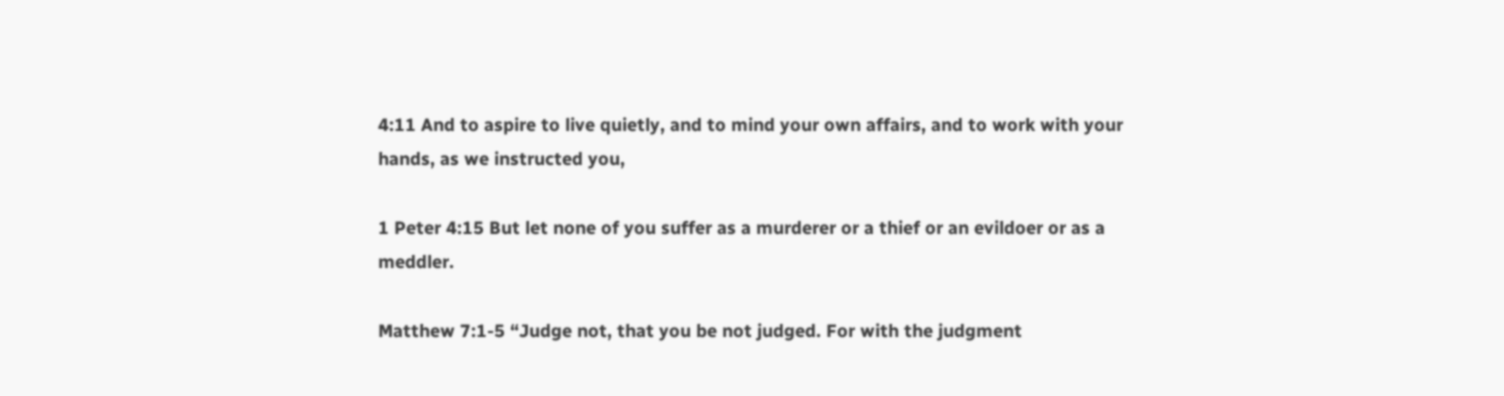4:11 And to aspire to live quietly, and to mind your own affairs, and to work with your hands, as we instructed you,

1 Peter 4:15 But let none of you suffer as a murderer or a thief or an evildoer or as a meddler.

Matthew 7:1-5 “Judge not, that you be not judged. For with the judgment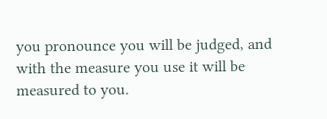you pronounce you will be judged, and with the measure you use it will be measured to you.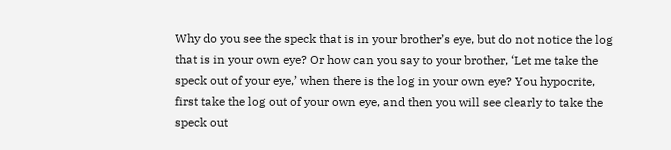Why do you see the speck that is in your brother’s eye, but do not notice the log that is in your own eye? Or how can you say to your brother, ‘Let me take the speck out of your eye,’ when there is the log in your own eye? You hypocrite, first take the log out of your own eye, and then you will see clearly to take the speck out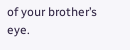of your brother’s eye.